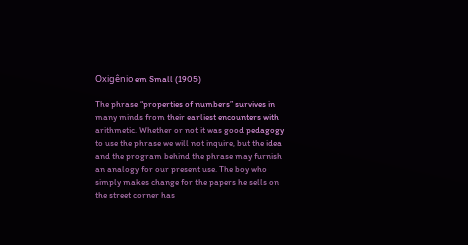Oxigênio em Small (1905)

The phrase “properties of numbers” survives in many minds from their earliest encounters with arithmetic. Whether or not it was good pedagogy to use the phrase we will not inquire, but the idea and the program behind the phrase may furnish an analogy for our present use. The boy who simply makes change for the papers he sells on the street corner has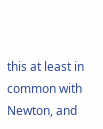this at least in common with Newton, and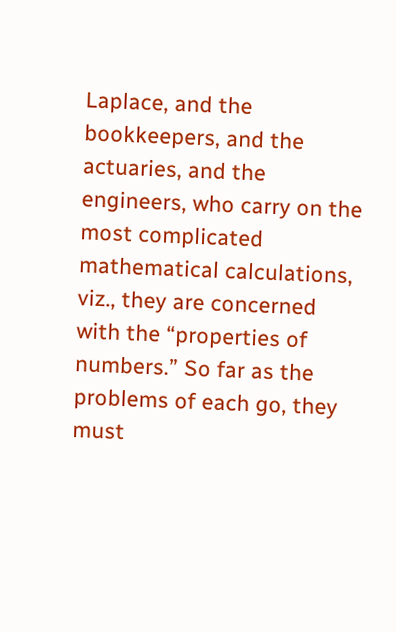Laplace, and the bookkeepers, and the actuaries, and the engineers, who carry on the most complicated mathematical calculations, viz., they are concerned with the “properties of numbers.” So far as the problems of each go, they must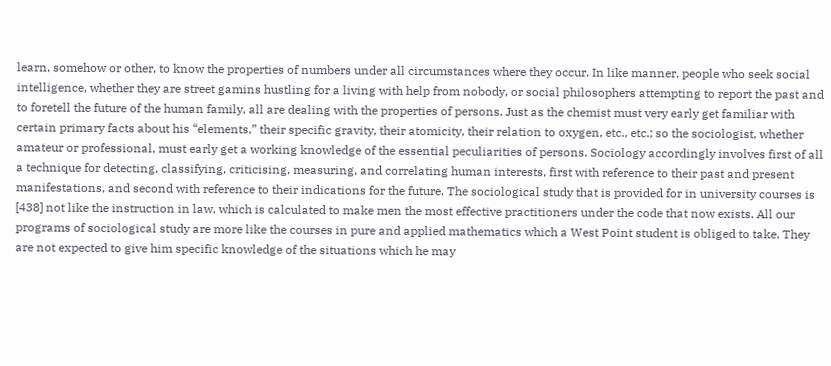learn, somehow or other, to know the properties of numbers under all circumstances where they occur. In like manner, people who seek social intelligence, whether they are street gamins hustling for a living with help from nobody, or social philosophers attempting to report the past and to foretell the future of the human family, all are dealing with the properties of persons. Just as the chemist must very early get familiar with certain primary facts about his “elements,” their specific gravity, their atomicity, their relation to oxygen, etc., etc.; so the sociologist, whether amateur or professional, must early get a working knowledge of the essential peculiarities of persons. Sociology accordingly involves first of all a technique for detecting, classifying, criticising, measuring, and correlating human interests, first with reference to their past and present manifestations, and second with reference to their indications for the future. The sociological study that is provided for in university courses is [438] not like the instruction in law, which is calculated to make men the most effective practitioners under the code that now exists. All our programs of sociological study are more like the courses in pure and applied mathematics which a West Point student is obliged to take. They are not expected to give him specific knowledge of the situations which he may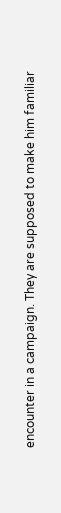encounter in a campaign. They are supposed to make him familiar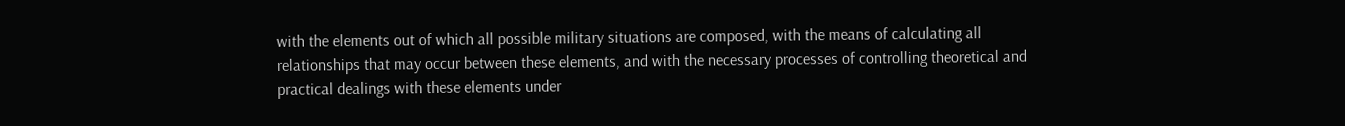with the elements out of which all possible military situations are composed, with the means of calculating all relationships that may occur between these elements, and with the necessary processes of controlling theoretical and practical dealings with these elements under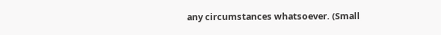any circumstances whatsoever. (Small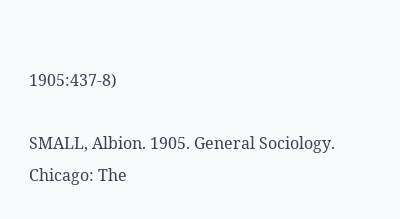1905:437-8)

SMALL, Albion. 1905. General Sociology. Chicago: The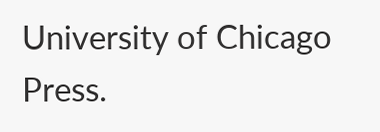University of Chicago Press.